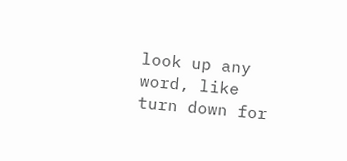look up any word, like turn down for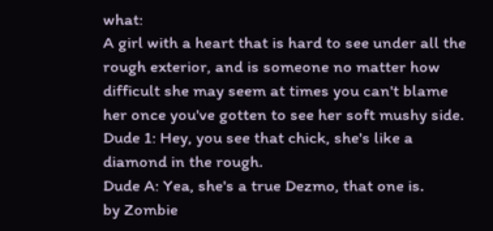what:
A girl with a heart that is hard to see under all the rough exterior, and is someone no matter how difficult she may seem at times you can't blame her once you've gotten to see her soft mushy side.
Dude 1: Hey, you see that chick, she's like a diamond in the rough.
Dude A: Yea, she's a true Dezmo, that one is.
by Zombie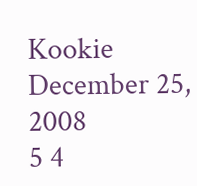Kookie December 25, 2008
5 4